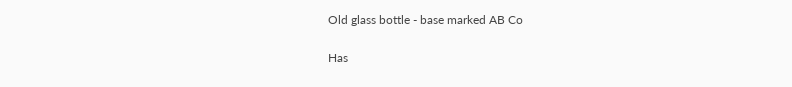Old glass bottle - base marked AB Co

Has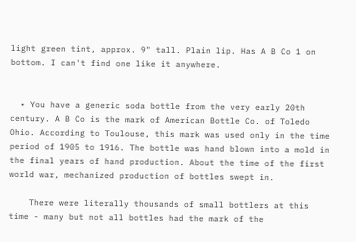light green tint, approx. 9" tall. Plain lip. Has A B Co 1 on bottom. I can't find one like it anywhere.


  • You have a generic soda bottle from the very early 20th century. A B Co is the mark of American Bottle Co. of Toledo Ohio. According to Toulouse, this mark was used only in the time period of 1905 to 1916. The bottle was hand blown into a mold in the final years of hand production. About the time of the first world war, mechanized production of bottles swept in.

    There were literally thousands of small bottlers at this time - many but not all bottles had the mark of the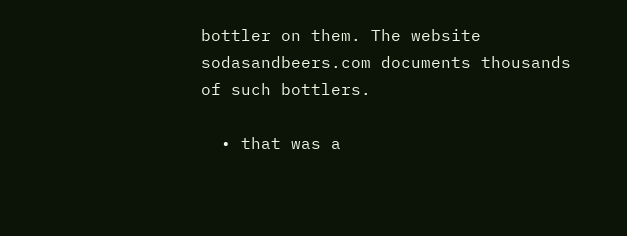bottler on them. The website sodasandbeers.com documents thousands of such bottlers.

  • that was a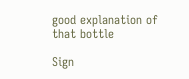good explanation of that bottle

Sign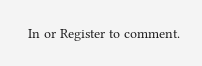In or Register to comment.